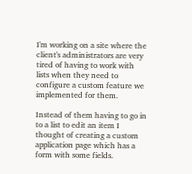I'm working on a site where the client's administrators are very tired of having to work with lists when they need to configure a custom feature we implemented for them.

Instead of them having to go in to a list to edit an item I thought of creating a custom application page which has a form with some fields.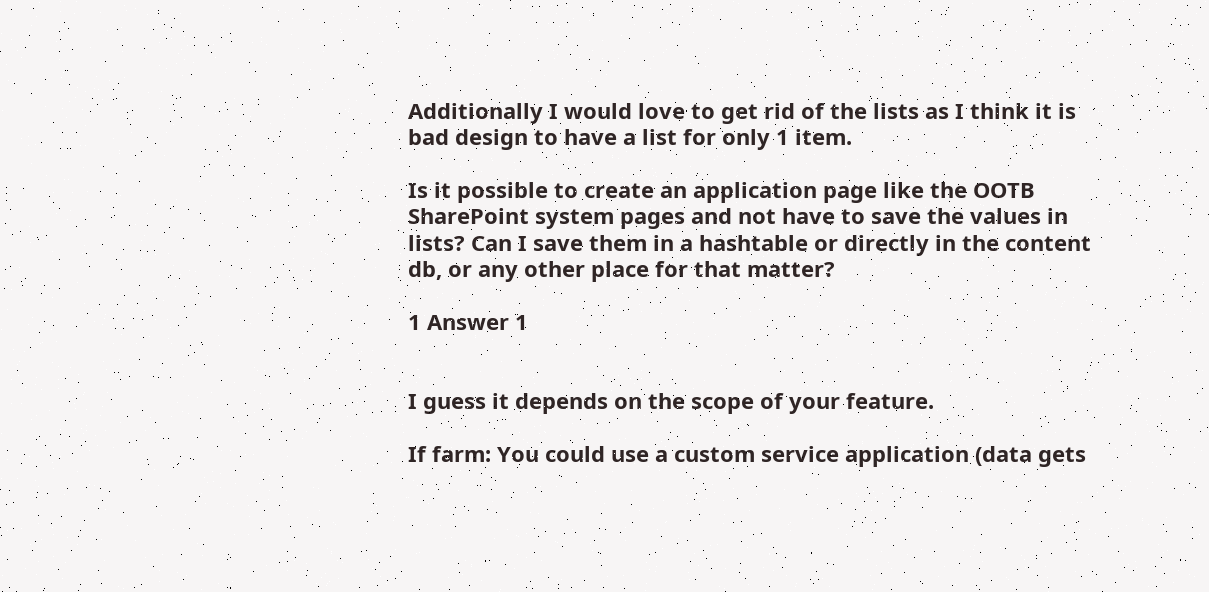Additionally I would love to get rid of the lists as I think it is bad design to have a list for only 1 item.

Is it possible to create an application page like the OOTB SharePoint system pages and not have to save the values in lists? Can I save them in a hashtable or directly in the content db, or any other place for that matter?

1 Answer 1


I guess it depends on the scope of your feature.

If farm: You could use a custom service application (data gets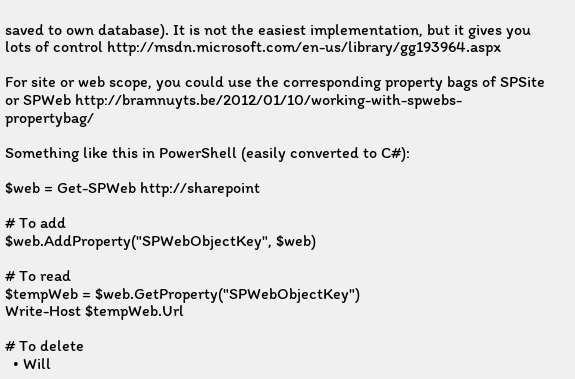saved to own database). It is not the easiest implementation, but it gives you lots of control http://msdn.microsoft.com/en-us/library/gg193964.aspx

For site or web scope, you could use the corresponding property bags of SPSite or SPWeb http://bramnuyts.be/2012/01/10/working-with-spwebs-propertybag/

Something like this in PowerShell (easily converted to C#):

$web = Get-SPWeb http://sharepoint

# To add
$web.AddProperty("SPWebObjectKey", $web)

# To read
$tempWeb = $web.GetProperty("SPWebObjectKey")
Write-Host $tempWeb.Url

# To delete
  • Will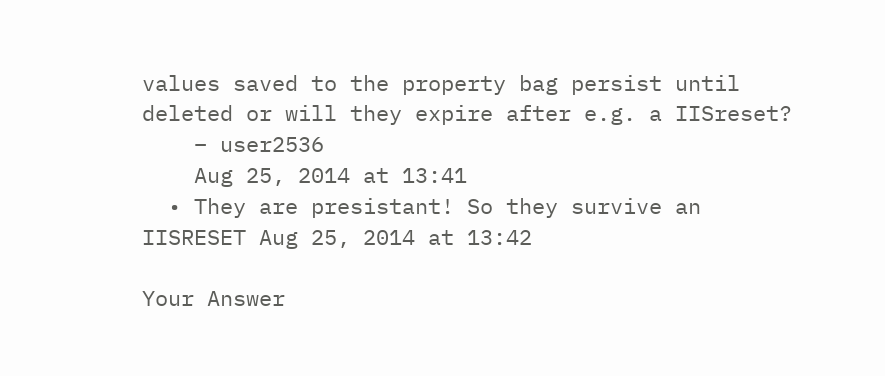values saved to the property bag persist until deleted or will they expire after e.g. a IISreset?
    – user2536
    Aug 25, 2014 at 13:41
  • They are presistant! So they survive an IISRESET Aug 25, 2014 at 13:42

Your Answer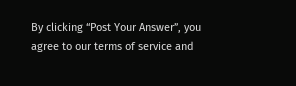By clicking “Post Your Answer”, you agree to our terms of service and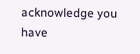acknowledge you have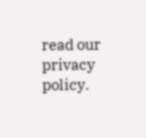read our privacy policy.